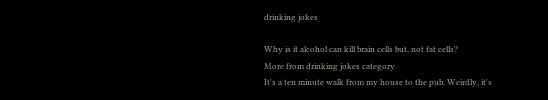drinking jokes

Why is it alcohol can kill brain cells but, not fat cells?
More from drinking jokes category
It's a ten minute walk from my house to the pub. Weirdly, it's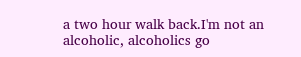a two hour walk back.I'm not an alcoholic, alcoholics go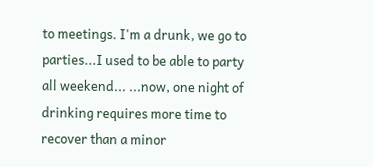to meetings. I'm a drunk, we go to parties...I used to be able to party all weekend... ...now, one night of drinking requires more time to recover than a minor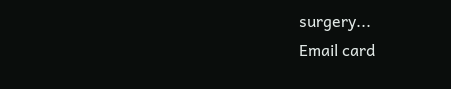surgery...
Email card